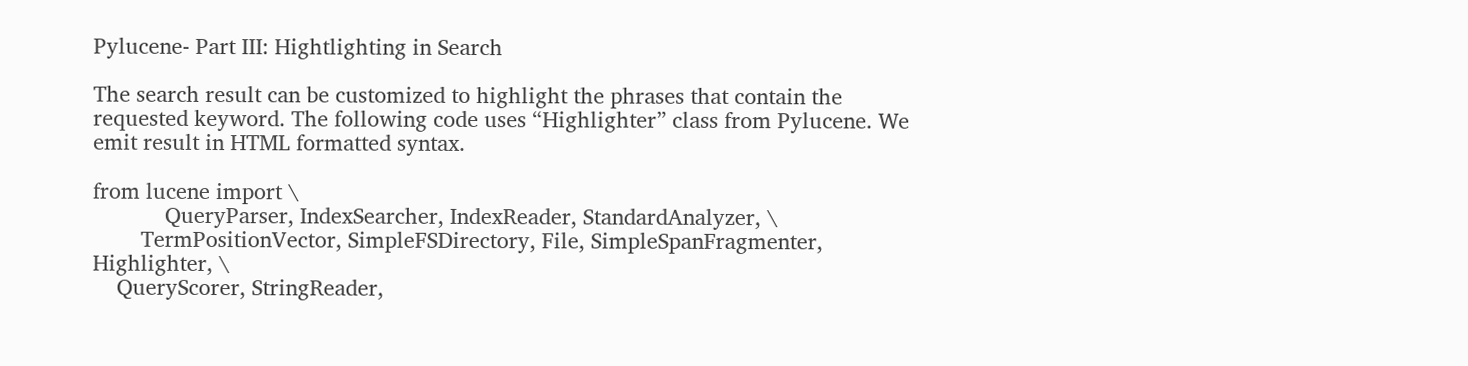Pylucene- Part III: Hightlighting in Search

The search result can be customized to highlight the phrases that contain the requested keyword. The following code uses “Highlighter” class from Pylucene. We emit result in HTML formatted syntax.

from lucene import \
            QueryParser, IndexSearcher, IndexReader, StandardAnalyzer, \
        TermPositionVector, SimpleFSDirectory, File, SimpleSpanFragmenter, Highlighter, \
    QueryScorer, StringReader,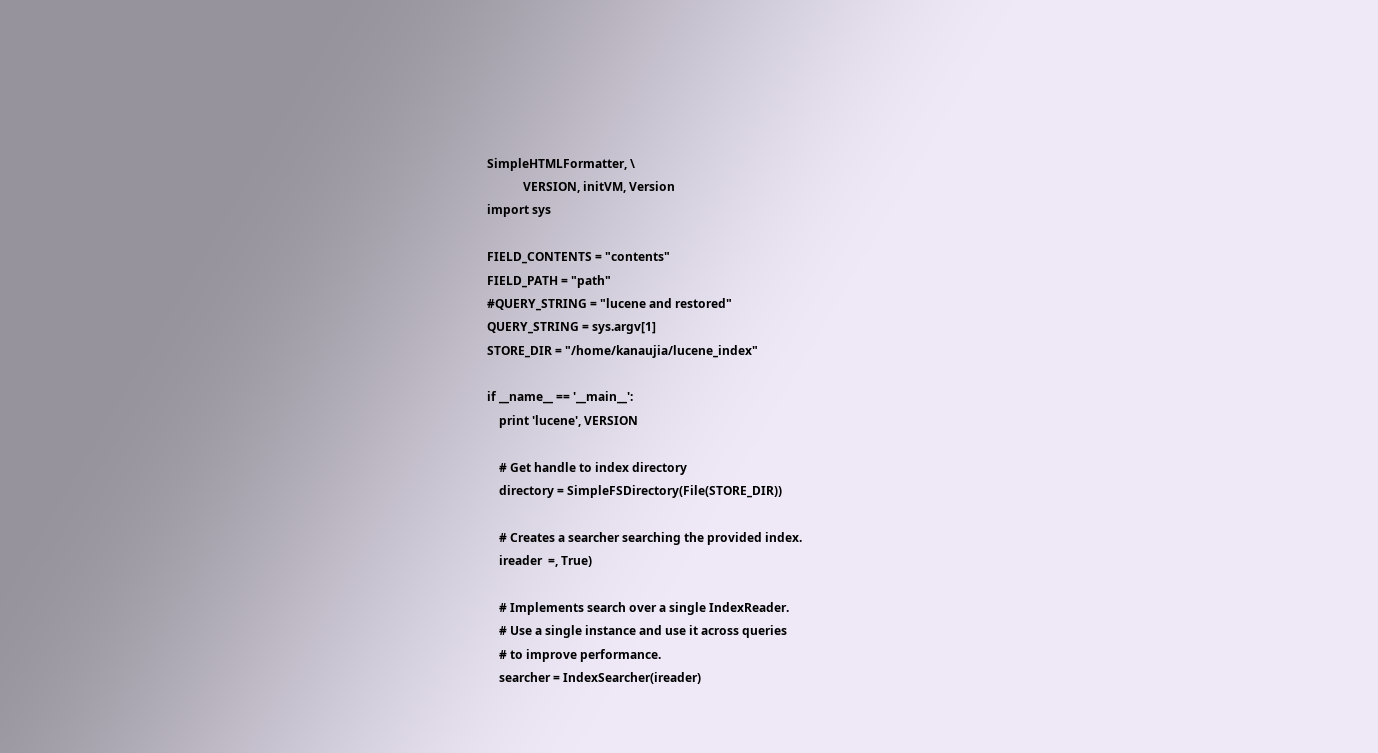SimpleHTMLFormatter, \
            VERSION, initVM, Version
import sys

FIELD_CONTENTS = "contents"
FIELD_PATH = "path"
#QUERY_STRING = "lucene and restored"
QUERY_STRING = sys.argv[1]
STORE_DIR = "/home/kanaujia/lucene_index"

if __name__ == '__main__':
    print 'lucene', VERSION

    # Get handle to index directory
    directory = SimpleFSDirectory(File(STORE_DIR))

    # Creates a searcher searching the provided index.
    ireader  =, True)

    # Implements search over a single IndexReader.
    # Use a single instance and use it across queries
    # to improve performance.
    searcher = IndexSearcher(ireader)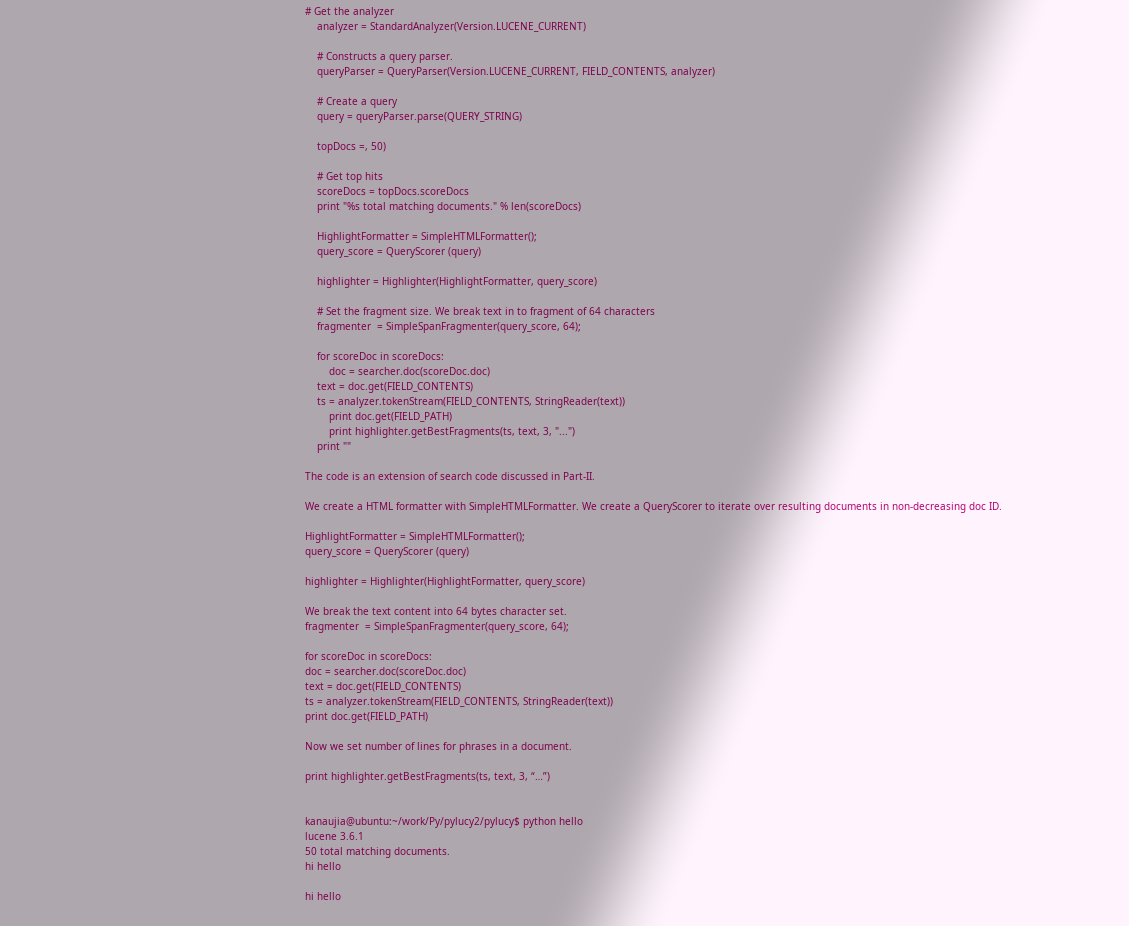# Get the analyzer
    analyzer = StandardAnalyzer(Version.LUCENE_CURRENT)

    # Constructs a query parser.
    queryParser = QueryParser(Version.LUCENE_CURRENT, FIELD_CONTENTS, analyzer)

    # Create a query
    query = queryParser.parse(QUERY_STRING)

    topDocs =, 50)

    # Get top hits
    scoreDocs = topDocs.scoreDocs
    print "%s total matching documents." % len(scoreDocs)

    HighlightFormatter = SimpleHTMLFormatter();
    query_score = QueryScorer (query)

    highlighter = Highlighter(HighlightFormatter, query_score)

    # Set the fragment size. We break text in to fragment of 64 characters
    fragmenter  = SimpleSpanFragmenter(query_score, 64);

    for scoreDoc in scoreDocs:
        doc = searcher.doc(scoreDoc.doc)
    text = doc.get(FIELD_CONTENTS)
    ts = analyzer.tokenStream(FIELD_CONTENTS, StringReader(text))
        print doc.get(FIELD_PATH)
        print highlighter.getBestFragments(ts, text, 3, "...")
    print ""

The code is an extension of search code discussed in Part-II.

We create a HTML formatter with SimpleHTMLFormatter. We create a QueryScorer to iterate over resulting documents in non-decreasing doc ID.

HighlightFormatter = SimpleHTMLFormatter();
query_score = QueryScorer (query)

highlighter = Highlighter(HighlightFormatter, query_score)

We break the text content into 64 bytes character set.
fragmenter  = SimpleSpanFragmenter(query_score, 64);

for scoreDoc in scoreDocs:
doc = searcher.doc(scoreDoc.doc)
text = doc.get(FIELD_CONTENTS)
ts = analyzer.tokenStream(FIELD_CONTENTS, StringReader(text))
print doc.get(FIELD_PATH)

Now we set number of lines for phrases in a document.

print highlighter.getBestFragments(ts, text, 3, “…”)


kanaujia@ubuntu:~/work/Py/pylucy2/pylucy$ python hello
lucene 3.6.1
50 total matching documents.
hi hello

hi hello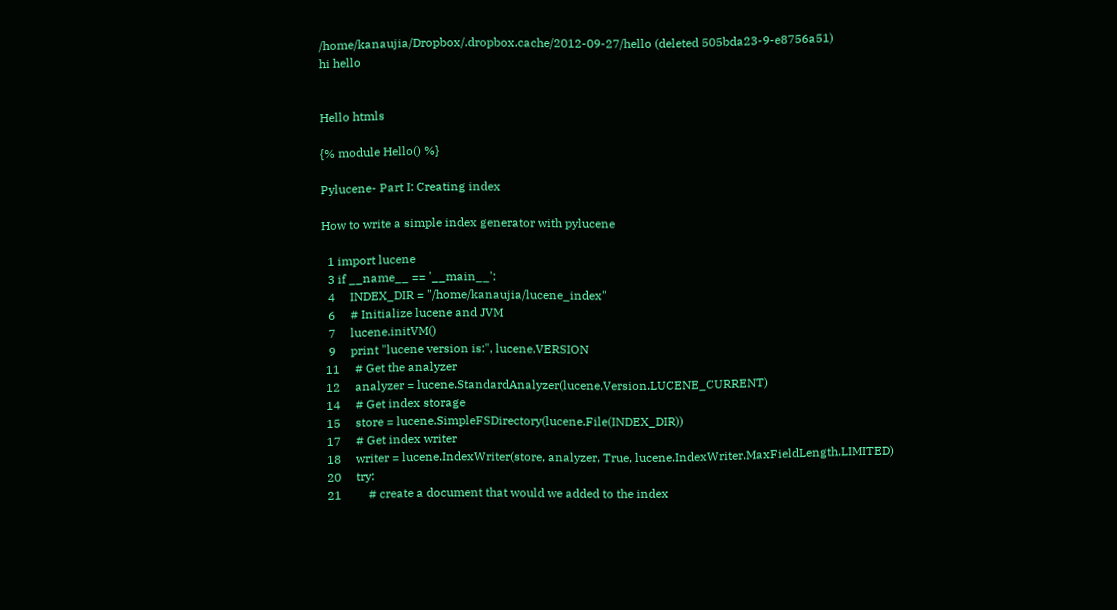/home/kanaujia/Dropbox/.dropbox.cache/2012-09-27/hello (deleted 505bda23-9-e8756a51)
hi hello


Hello htmls

{% module Hello() %}

Pylucene- Part I: Creating index

How to write a simple index generator with pylucene

  1 import lucene
  3 if __name__ == '__main__':
  4     INDEX_DIR = "/home/kanaujia/lucene_index"
  6     # Initialize lucene and JVM
  7     lucene.initVM()
  9     print "lucene version is:", lucene.VERSION
 11     # Get the analyzer
 12     analyzer = lucene.StandardAnalyzer(lucene.Version.LUCENE_CURRENT)
 14     # Get index storage
 15     store = lucene.SimpleFSDirectory(lucene.File(INDEX_DIR))
 17     # Get index writer
 18     writer = lucene.IndexWriter(store, analyzer, True, lucene.IndexWriter.MaxFieldLength.LIMITED)
 20     try:
 21         # create a document that would we added to the index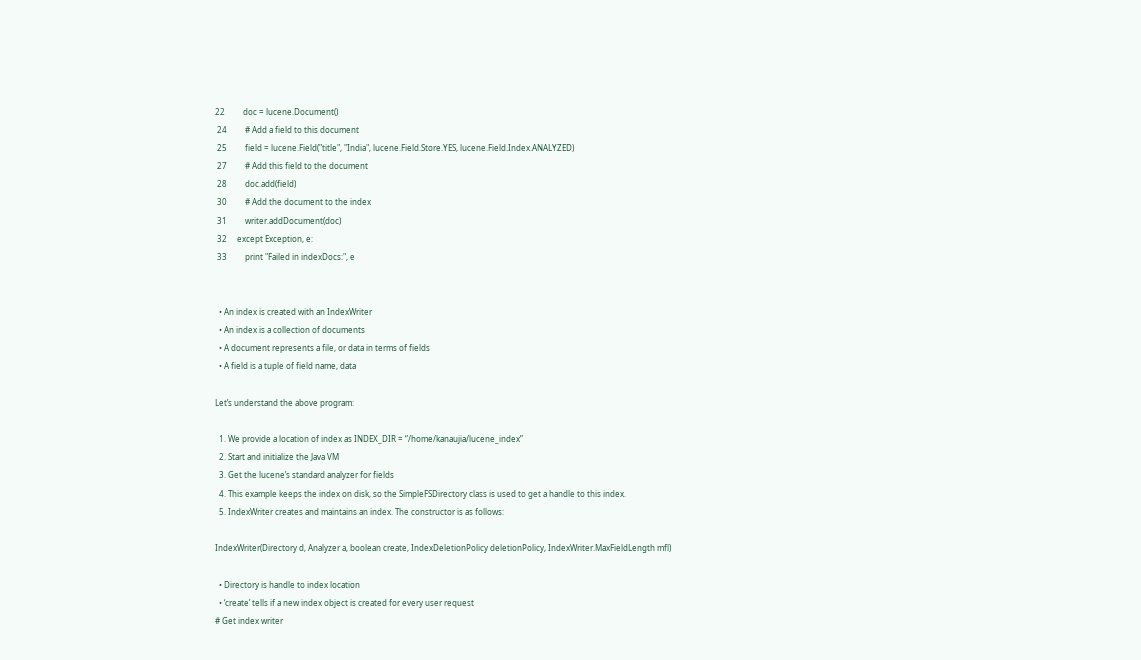22         doc = lucene.Document()
 24         # Add a field to this document
 25         field = lucene.Field("title", "India", lucene.Field.Store.YES, lucene.Field.Index.ANALYZED)
 27         # Add this field to the document
 28         doc.add(field)
 30         # Add the document to the index
 31         writer.addDocument(doc)
 32     except Exception, e:
 33         print "Failed in indexDocs:", e


  • An index is created with an IndexWriter
  • An index is a collection of documents
  • A document represents a file, or data in terms of fields
  • A field is a tuple of field name, data

Let’s understand the above program:

  1. We provide a location of index as INDEX_DIR = “/home/kanaujia/lucene_index”
  2. Start and initialize the Java VM
  3. Get the lucene’s standard analyzer for fields
  4. This example keeps the index on disk, so the SimpleFSDirectory class is used to get a handle to this index.
  5. IndexWriter creates and maintains an index. The constructor is as follows:

IndexWriter(Directory d, Analyzer a, boolean create, IndexDeletionPolicy deletionPolicy, IndexWriter.MaxFieldLength mfl)

  • Directory is handle to index location
  • ‘create’ tells if a new index object is created for every user request
# Get index writer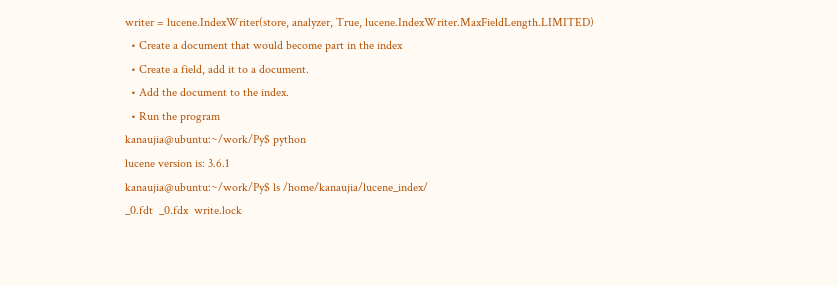writer = lucene.IndexWriter(store, analyzer, True, lucene.IndexWriter.MaxFieldLength.LIMITED)
  • Create a document that would become part in the index
  • Create a field, add it to a document.
  • Add the document to the index.
  • Run the program
kanaujia@ubuntu:~/work/Py$ python
lucene version is: 3.6.1
kanaujia@ubuntu:~/work/Py$ ls /home/kanaujia/lucene_index/
_0.fdt  _0.fdx  write.lock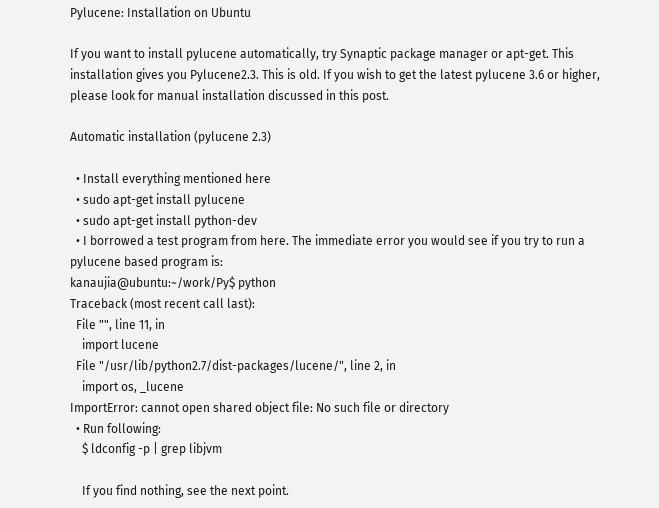Pylucene: Installation on Ubuntu

If you want to install pylucene automatically, try Synaptic package manager or apt-get. This installation gives you Pylucene2.3. This is old. If you wish to get the latest pylucene 3.6 or higher, please look for manual installation discussed in this post.

Automatic installation (pylucene 2.3)

  • Install everything mentioned here
  • sudo apt-get install pylucene
  • sudo apt-get install python-dev
  • I borrowed a test program from here. The immediate error you would see if you try to run a pylucene based program is:
kanaujia@ubuntu:~/work/Py$ python
Traceback (most recent call last):
  File "", line 11, in
    import lucene
  File "/usr/lib/python2.7/dist-packages/lucene/", line 2, in
    import os, _lucene
ImportError: cannot open shared object file: No such file or directory
  • Run following:
    $ ldconfig -p | grep libjvm

    If you find nothing, see the next point.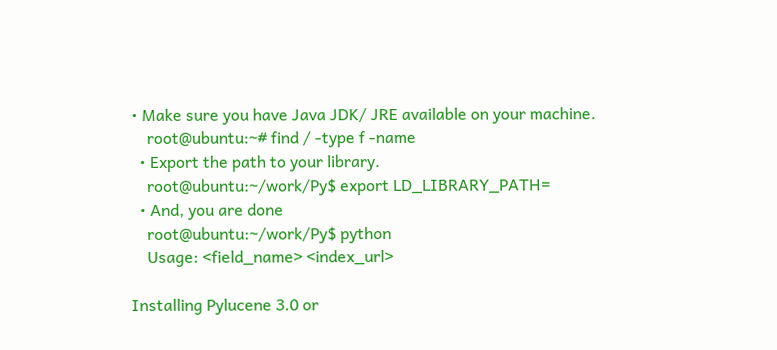• Make sure you have Java JDK/ JRE available on your machine.
    root@ubuntu:~# find / -type f -name
  • Export the path to your library.
    root@ubuntu:~/work/Py$ export LD_LIBRARY_PATH=
  • And, you are done
    root@ubuntu:~/work/Py$ python
    Usage: <field_name> <index_url>

Installing Pylucene 3.0 or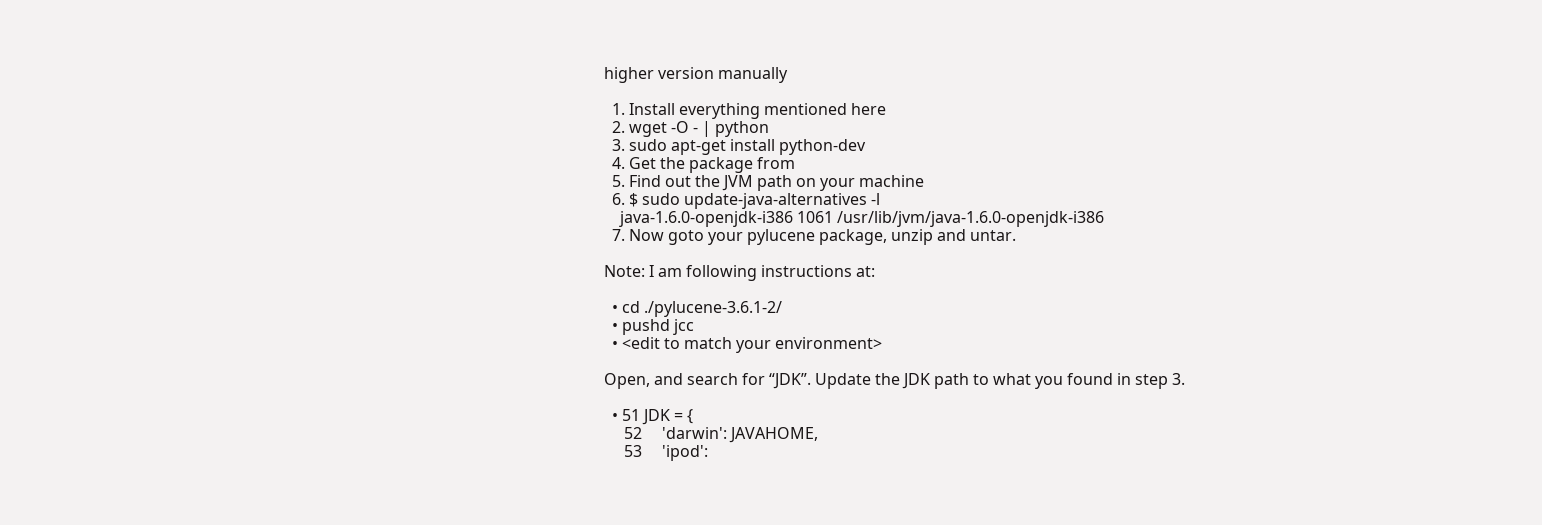higher version manually

  1. Install everything mentioned here
  2. wget -O - | python
  3. sudo apt-get install python-dev
  4. Get the package from
  5. Find out the JVM path on your machine
  6. $ sudo update-java-alternatives -l
    java-1.6.0-openjdk-i386 1061 /usr/lib/jvm/java-1.6.0-openjdk-i386
  7. Now goto your pylucene package, unzip and untar.

Note: I am following instructions at:

  • cd ./pylucene-3.6.1-2/
  • pushd jcc
  • <edit to match your environment>

Open, and search for “JDK”. Update the JDK path to what you found in step 3.

  • 51 JDK = {
     52     'darwin': JAVAHOME,
     53     'ipod':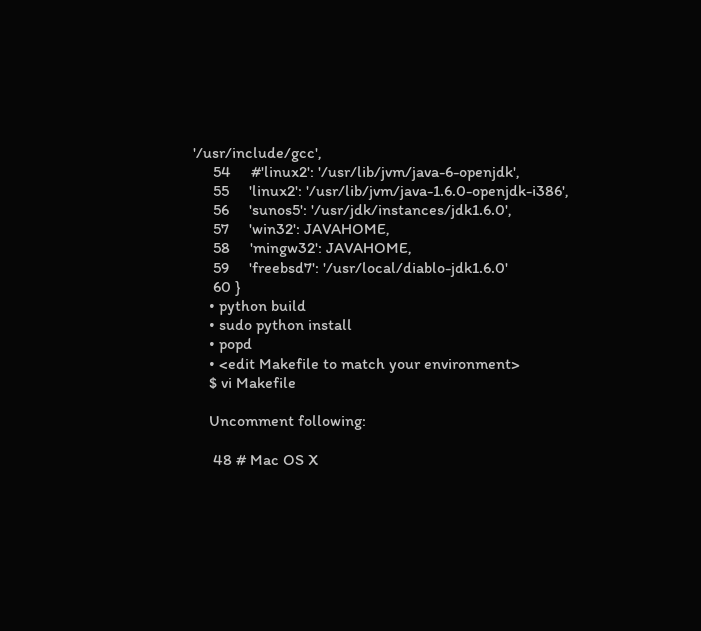'/usr/include/gcc',
     54     #'linux2': '/usr/lib/jvm/java-6-openjdk',
     55     'linux2': '/usr/lib/jvm/java-1.6.0-openjdk-i386',
     56     'sunos5': '/usr/jdk/instances/jdk1.6.0',
     57     'win32': JAVAHOME,
     58     'mingw32': JAVAHOME,
     59     'freebsd7': '/usr/local/diablo-jdk1.6.0'
     60 }
    • python build
    • sudo python install
    • popd
    • <edit Makefile to match your environment>
    $ vi Makefile

    Uncomment following:

     48 # Mac OS X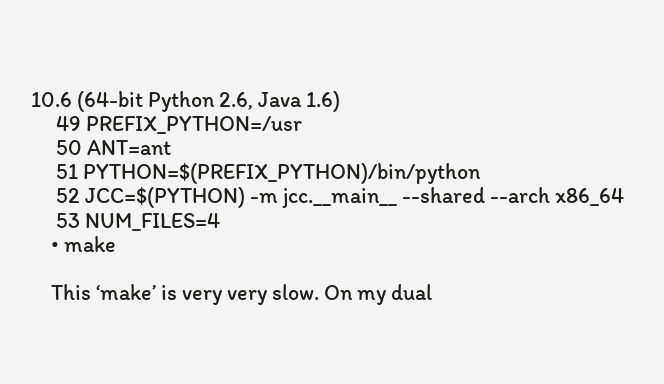10.6 (64-bit Python 2.6, Java 1.6)
     49 PREFIX_PYTHON=/usr
     50 ANT=ant
     51 PYTHON=$(PREFIX_PYTHON)/bin/python
     52 JCC=$(PYTHON) -m jcc.__main__ --shared --arch x86_64
     53 NUM_FILES=4
    • make

    This ‘make’ is very very slow. On my dual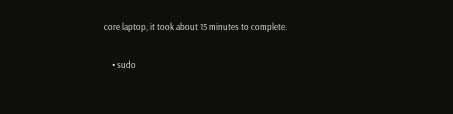core laptop, it took about 15 minutes to complete.

    • sudo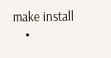make install
    •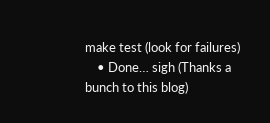make test (look for failures)
    • Done… sigh (Thanks a bunch to this blog)